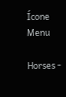Ícone Menu

Horses -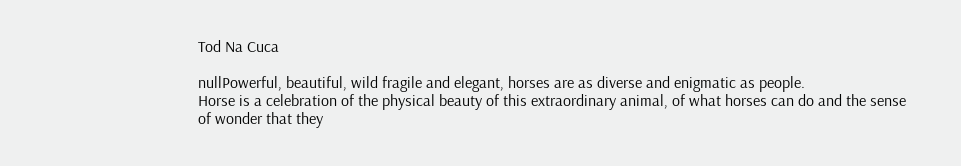Tod Na Cuca

nullPowerful, beautiful, wild fragile and elegant, horses are as diverse and enigmatic as people.
Horse is a celebration of the physical beauty of this extraordinary animal, of what horses can do and the sense of wonder that they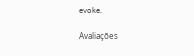evoke.

Avaliações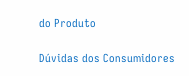do Produto

Dúvidas dos Consumidores